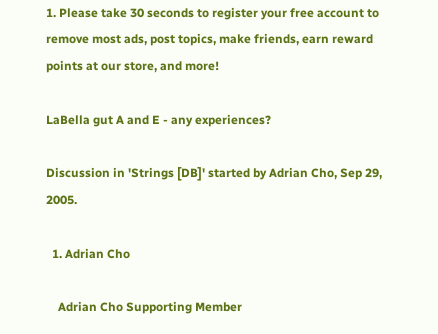1. Please take 30 seconds to register your free account to remove most ads, post topics, make friends, earn reward points at our store, and more!

LaBella gut A and E - any experiences?

Discussion in 'Strings [DB]' started by Adrian Cho, Sep 29, 2005.

  1. Adrian Cho

    Adrian Cho Supporting Member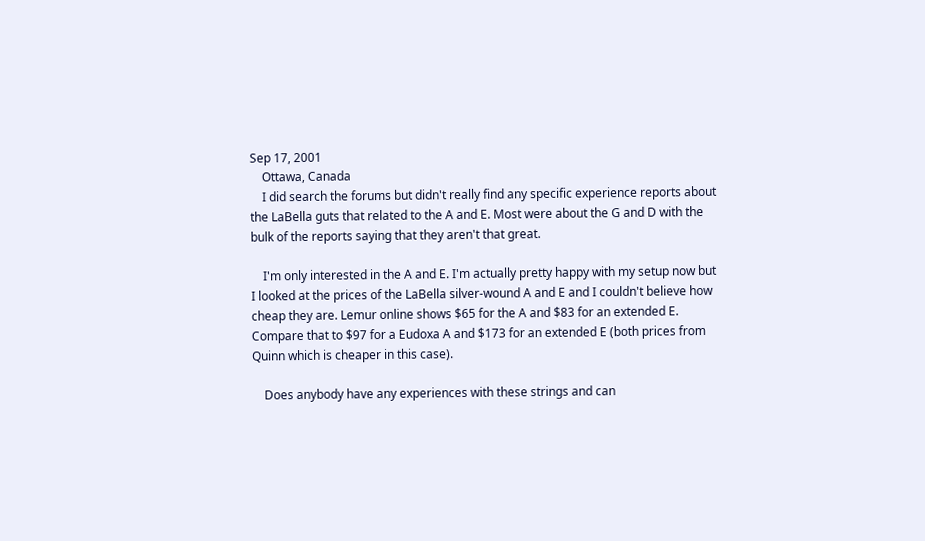Sep 17, 2001
    Ottawa, Canada
    I did search the forums but didn't really find any specific experience reports about the LaBella guts that related to the A and E. Most were about the G and D with the bulk of the reports saying that they aren't that great.

    I'm only interested in the A and E. I'm actually pretty happy with my setup now but I looked at the prices of the LaBella silver-wound A and E and I couldn't believe how cheap they are. Lemur online shows $65 for the A and $83 for an extended E. Compare that to $97 for a Eudoxa A and $173 for an extended E (both prices from Quinn which is cheaper in this case).

    Does anybody have any experiences with these strings and can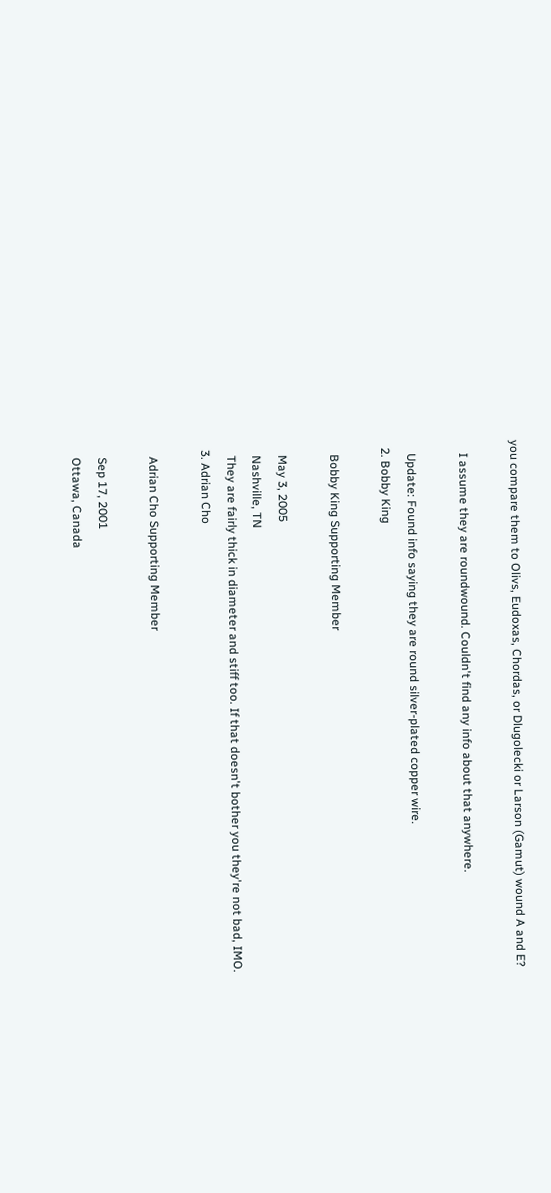you compare them to Olivs, Eudoxas, Chordas, or Dlugolecki or Larson (Gamut) wound A and E?

    I assume they are roundwound. Couldn't find any info about that anywhere.

    Update: Found info saying they are round silver-plated copper wire.
  2. Bobby King

    Bobby King Supporting Member

    May 3, 2005
    Nashville, TN
    They are fairly thick in diameter and stiff too. If that doesn't bother you they're not bad, IMO.
  3. Adrian Cho

    Adrian Cho Supporting Member

    Sep 17, 2001
    Ottawa, Canada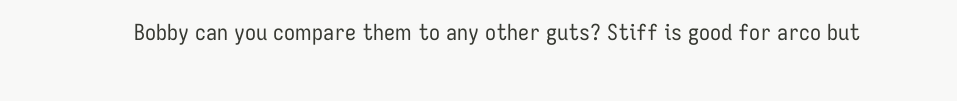Bobby can you compare them to any other guts? Stiff is good for arco but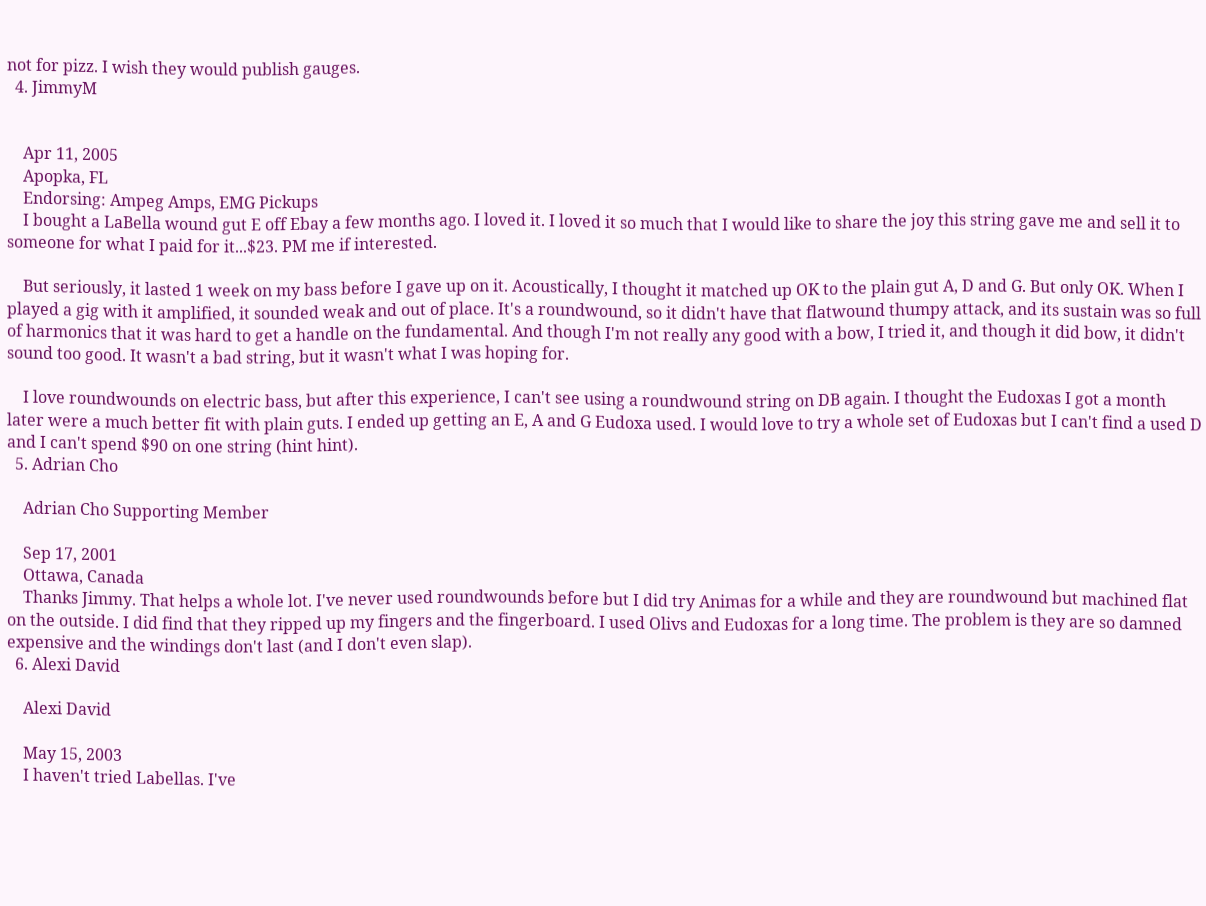not for pizz. I wish they would publish gauges.
  4. JimmyM


    Apr 11, 2005
    Apopka, FL
    Endorsing: Ampeg Amps, EMG Pickups
    I bought a LaBella wound gut E off Ebay a few months ago. I loved it. I loved it so much that I would like to share the joy this string gave me and sell it to someone for what I paid for it...$23. PM me if interested.

    But seriously, it lasted 1 week on my bass before I gave up on it. Acoustically, I thought it matched up OK to the plain gut A, D and G. But only OK. When I played a gig with it amplified, it sounded weak and out of place. It's a roundwound, so it didn't have that flatwound thumpy attack, and its sustain was so full of harmonics that it was hard to get a handle on the fundamental. And though I'm not really any good with a bow, I tried it, and though it did bow, it didn't sound too good. It wasn't a bad string, but it wasn't what I was hoping for.

    I love roundwounds on electric bass, but after this experience, I can't see using a roundwound string on DB again. I thought the Eudoxas I got a month later were a much better fit with plain guts. I ended up getting an E, A and G Eudoxa used. I would love to try a whole set of Eudoxas but I can't find a used D and I can't spend $90 on one string (hint hint).
  5. Adrian Cho

    Adrian Cho Supporting Member

    Sep 17, 2001
    Ottawa, Canada
    Thanks Jimmy. That helps a whole lot. I've never used roundwounds before but I did try Animas for a while and they are roundwound but machined flat on the outside. I did find that they ripped up my fingers and the fingerboard. I used Olivs and Eudoxas for a long time. The problem is they are so damned expensive and the windings don't last (and I don't even slap).
  6. Alexi David

    Alexi David

    May 15, 2003
    I haven't tried Labellas. I've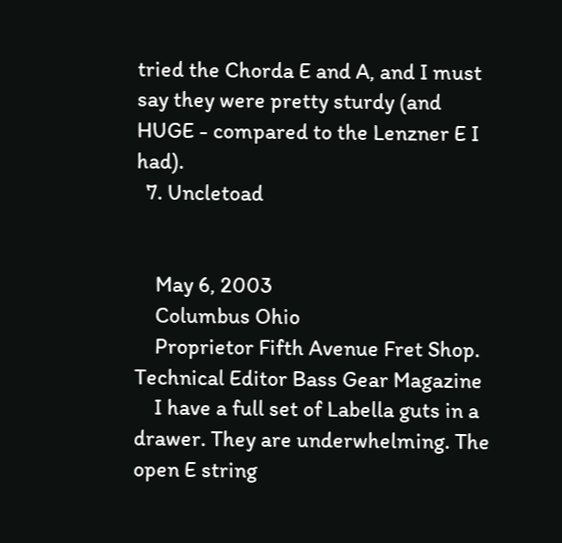tried the Chorda E and A, and I must say they were pretty sturdy (and HUGE - compared to the Lenzner E I had).
  7. Uncletoad


    May 6, 2003
    Columbus Ohio
    Proprietor Fifth Avenue Fret Shop. Technical Editor Bass Gear Magazine
    I have a full set of Labella guts in a drawer. They are underwhelming. The open E string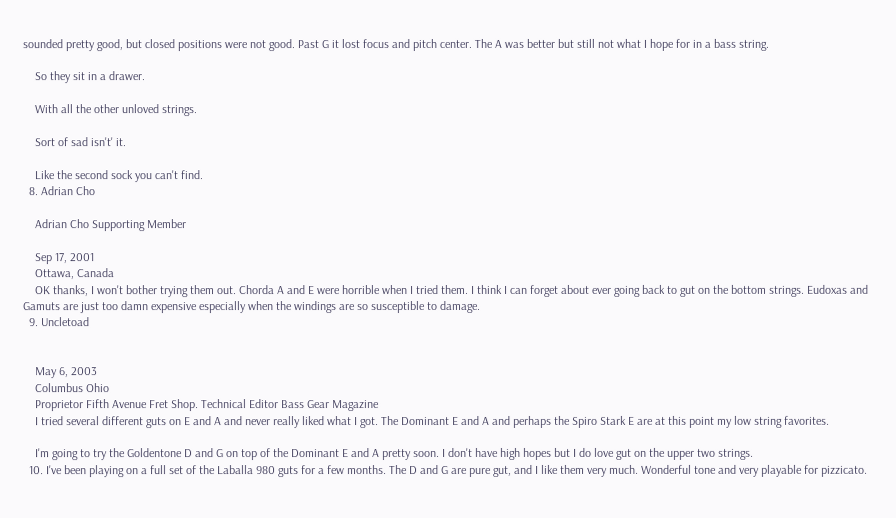sounded pretty good, but closed positions were not good. Past G it lost focus and pitch center. The A was better but still not what I hope for in a bass string.

    So they sit in a drawer.

    With all the other unloved strings.

    Sort of sad isn't' it.

    Like the second sock you can't find.
  8. Adrian Cho

    Adrian Cho Supporting Member

    Sep 17, 2001
    Ottawa, Canada
    OK thanks, I won't bother trying them out. Chorda A and E were horrible when I tried them. I think I can forget about ever going back to gut on the bottom strings. Eudoxas and Gamuts are just too damn expensive especially when the windings are so susceptible to damage.
  9. Uncletoad


    May 6, 2003
    Columbus Ohio
    Proprietor Fifth Avenue Fret Shop. Technical Editor Bass Gear Magazine
    I tried several different guts on E and A and never really liked what I got. The Dominant E and A and perhaps the Spiro Stark E are at this point my low string favorites.

    I'm going to try the Goldentone D and G on top of the Dominant E and A pretty soon. I don't have high hopes but I do love gut on the upper two strings.
  10. I've been playing on a full set of the Laballa 980 guts for a few months. The D and G are pure gut, and I like them very much. Wonderful tone and very playable for pizzicato.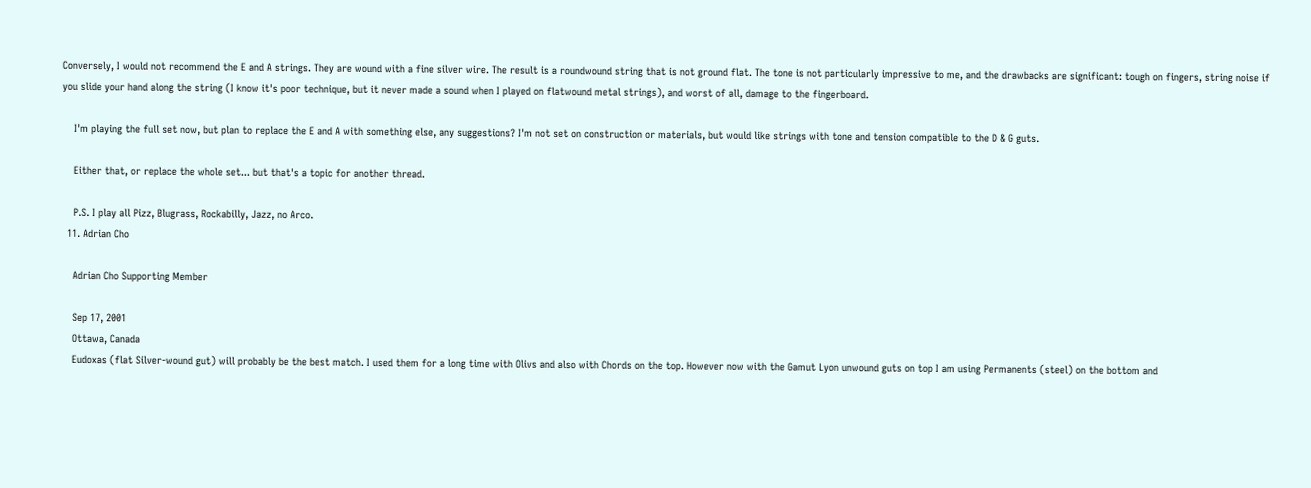Conversely, I would not recommend the E and A strings. They are wound with a fine silver wire. The result is a roundwound string that is not ground flat. The tone is not particularly impressive to me, and the drawbacks are significant: tough on fingers, string noise if you slide your hand along the string (I know it's poor technique, but it never made a sound when I played on flatwound metal strings), and worst of all, damage to the fingerboard.

    I'm playing the full set now, but plan to replace the E and A with something else, any suggestions? I'm not set on construction or materials, but would like strings with tone and tension compatible to the D & G guts.

    Either that, or replace the whole set... but that's a topic for another thread.

    P.S. I play all Pizz, Blugrass, Rockabilly, Jazz, no Arco.
  11. Adrian Cho

    Adrian Cho Supporting Member

    Sep 17, 2001
    Ottawa, Canada
    Eudoxas (flat Silver-wound gut) will probably be the best match. I used them for a long time with Olivs and also with Chords on the top. However now with the Gamut Lyon unwound guts on top I am using Permanents (steel) on the bottom and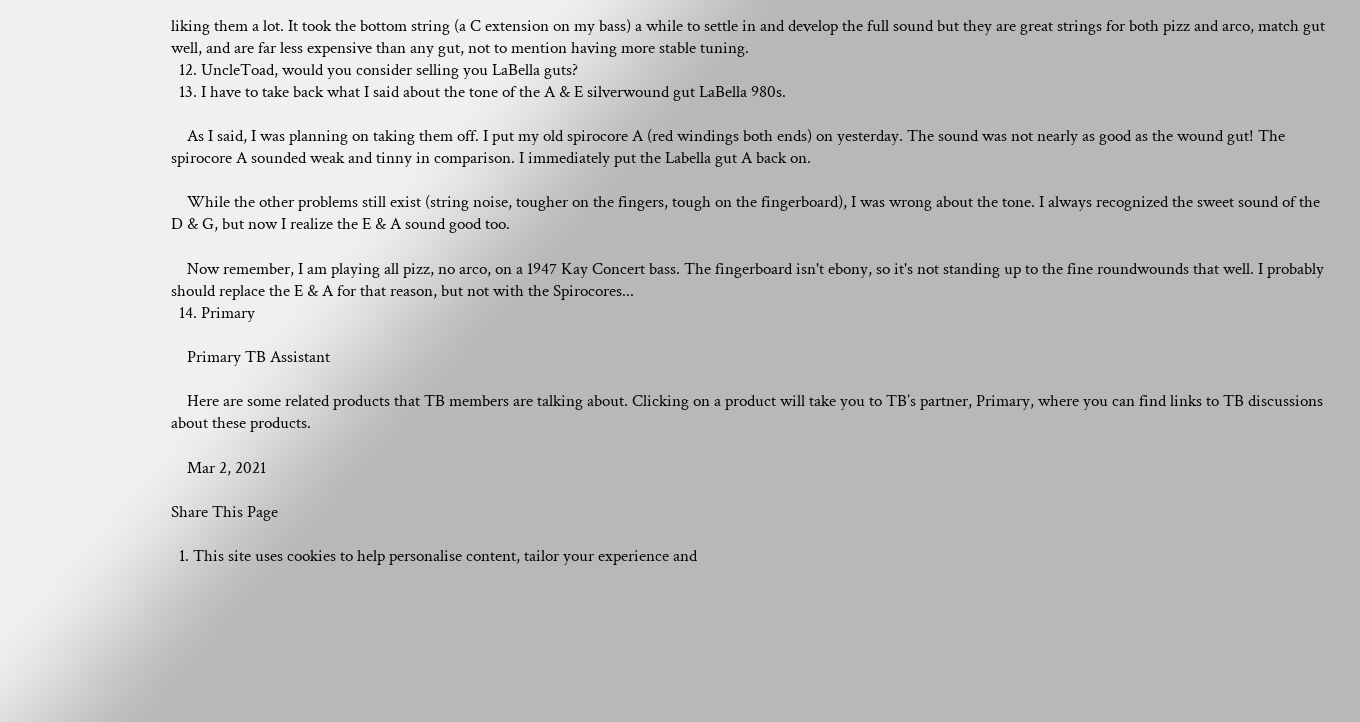liking them a lot. It took the bottom string (a C extension on my bass) a while to settle in and develop the full sound but they are great strings for both pizz and arco, match gut well, and are far less expensive than any gut, not to mention having more stable tuning.
  12. UncleToad, would you consider selling you LaBella guts?
  13. I have to take back what I said about the tone of the A & E silverwound gut LaBella 980s.

    As I said, I was planning on taking them off. I put my old spirocore A (red windings both ends) on yesterday. The sound was not nearly as good as the wound gut! The spirocore A sounded weak and tinny in comparison. I immediately put the Labella gut A back on.

    While the other problems still exist (string noise, tougher on the fingers, tough on the fingerboard), I was wrong about the tone. I always recognized the sweet sound of the D & G, but now I realize the E & A sound good too.

    Now remember, I am playing all pizz, no arco, on a 1947 Kay Concert bass. The fingerboard isn't ebony, so it's not standing up to the fine roundwounds that well. I probably should replace the E & A for that reason, but not with the Spirocores...
  14. Primary

    Primary TB Assistant

    Here are some related products that TB members are talking about. Clicking on a product will take you to TB’s partner, Primary, where you can find links to TB discussions about these products.

    Mar 2, 2021

Share This Page

  1. This site uses cookies to help personalise content, tailor your experience and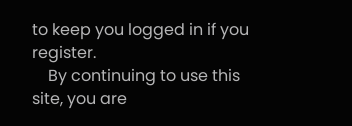to keep you logged in if you register.
    By continuing to use this site, you are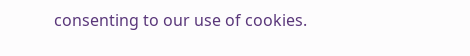consenting to our use of cookies.